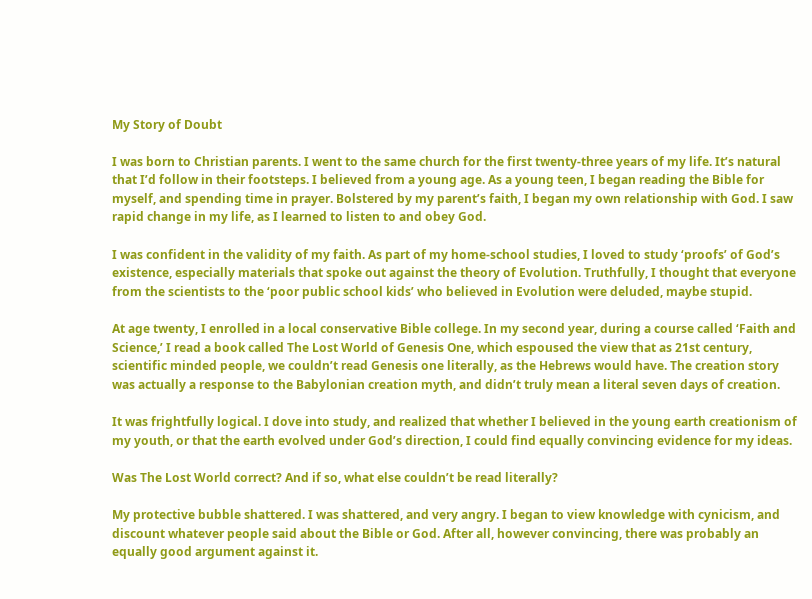My Story of Doubt

I was born to Christian parents. I went to the same church for the first twenty-three years of my life. It’s natural that I’d follow in their footsteps. I believed from a young age. As a young teen, I began reading the Bible for myself, and spending time in prayer. Bolstered by my parent’s faith, I began my own relationship with God. I saw rapid change in my life, as I learned to listen to and obey God.

I was confident in the validity of my faith. As part of my home-school studies, I loved to study ‘proofs’ of God’s existence, especially materials that spoke out against the theory of Evolution. Truthfully, I thought that everyone from the scientists to the ‘poor public school kids’ who believed in Evolution were deluded, maybe stupid.

At age twenty, I enrolled in a local conservative Bible college. In my second year, during a course called ‘Faith and Science,’ I read a book called The Lost World of Genesis One, which espoused the view that as 21st century, scientific minded people, we couldn’t read Genesis one literally, as the Hebrews would have. The creation story was actually a response to the Babylonian creation myth, and didn’t truly mean a literal seven days of creation.

It was frightfully logical. I dove into study, and realized that whether I believed in the young earth creationism of my youth, or that the earth evolved under God’s direction, I could find equally convincing evidence for my ideas.

Was The Lost World correct? And if so, what else couldn’t be read literally?

My protective bubble shattered. I was shattered, and very angry. I began to view knowledge with cynicism, and discount whatever people said about the Bible or God. After all, however convincing, there was probably an equally good argument against it.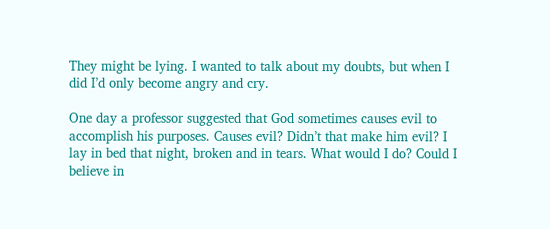They might be lying. I wanted to talk about my doubts, but when I did I’d only become angry and cry.

One day a professor suggested that God sometimes causes evil to accomplish his purposes. Causes evil? Didn’t that make him evil? I lay in bed that night, broken and in tears. What would I do? Could I believe in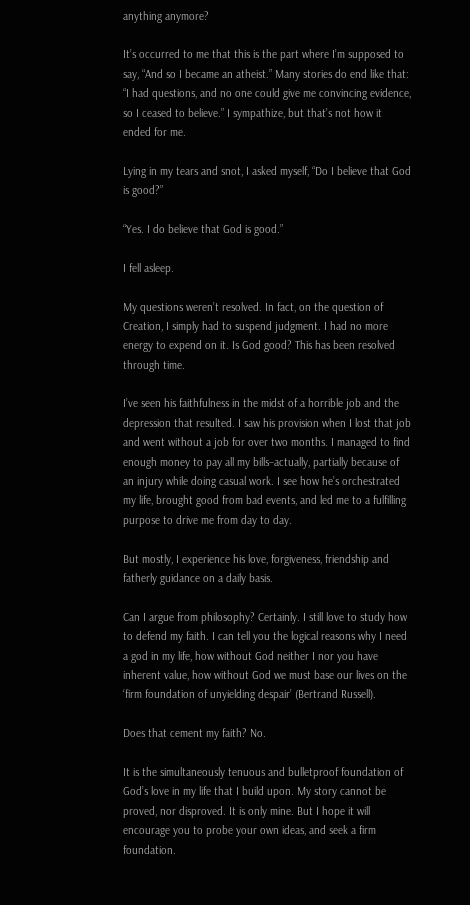anything anymore?

It’s occurred to me that this is the part where I’m supposed to say, “And so I became an atheist.” Many stories do end like that: “I had questions, and no one could give me convincing evidence, so I ceased to believe.” I sympathize, but that’s not how it ended for me.

Lying in my tears and snot, I asked myself, “Do I believe that God is good?”

“Yes. I do believe that God is good.”

I fell asleep.

My questions weren’t resolved. In fact, on the question of Creation, I simply had to suspend judgment. I had no more energy to expend on it. Is God good? This has been resolved through time.

I’ve seen his faithfulness in the midst of a horrible job and the depression that resulted. I saw his provision when I lost that job and went without a job for over two months. I managed to find enough money to pay all my bills–actually, partially because of an injury while doing casual work. I see how he’s orchestrated my life, brought good from bad events, and led me to a fulfilling purpose to drive me from day to day.

But mostly, I experience his love, forgiveness, friendship and fatherly guidance on a daily basis.

Can I argue from philosophy? Certainly. I still love to study how to defend my faith. I can tell you the logical reasons why I need a god in my life, how without God neither I nor you have inherent value, how without God we must base our lives on the ‘firm foundation of unyielding despair’ (Bertrand Russell).

Does that cement my faith? No.

It is the simultaneously tenuous and bulletproof foundation of God’s love in my life that I build upon. My story cannot be proved, nor disproved. It is only mine. But I hope it will encourage you to probe your own ideas, and seek a firm foundation.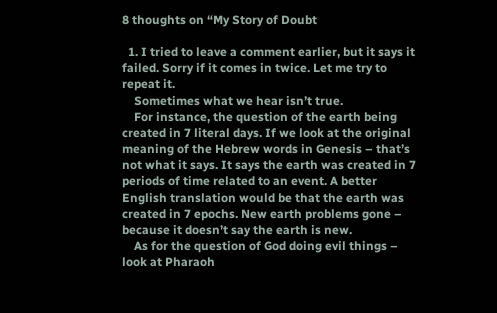8 thoughts on “My Story of Doubt

  1. I tried to leave a comment earlier, but it says it failed. Sorry if it comes in twice. Let me try to repeat it.
    Sometimes what we hear isn’t true.
    For instance, the question of the earth being created in 7 literal days. If we look at the original meaning of the Hebrew words in Genesis – that’s not what it says. It says the earth was created in 7 periods of time related to an event. A better English translation would be that the earth was created in 7 epochs. New earth problems gone – because it doesn’t say the earth is new.
    As for the question of God doing evil things – look at Pharaoh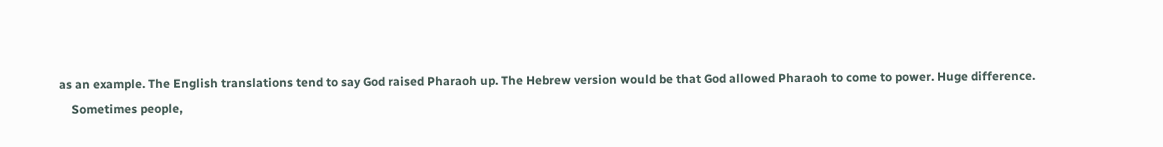as an example. The English translations tend to say God raised Pharaoh up. The Hebrew version would be that God allowed Pharaoh to come to power. Huge difference.
    Sometimes people,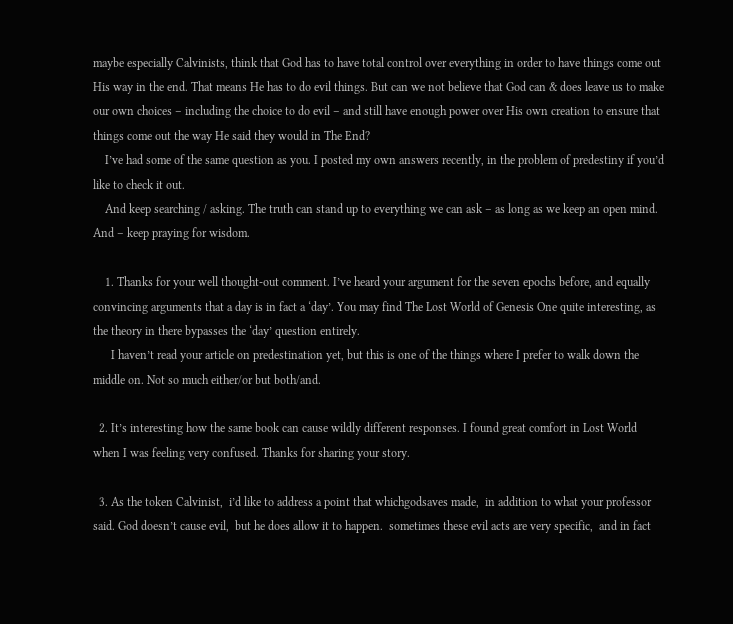maybe especially Calvinists, think that God has to have total control over everything in order to have things come out His way in the end. That means He has to do evil things. But can we not believe that God can & does leave us to make our own choices – including the choice to do evil – and still have enough power over His own creation to ensure that things come out the way He said they would in The End?
    I’ve had some of the same question as you. I posted my own answers recently, in the problem of predestiny if you’d like to check it out.
    And keep searching / asking. The truth can stand up to everything we can ask – as long as we keep an open mind. And – keep praying for wisdom.

    1. Thanks for your well thought-out comment. I’ve heard your argument for the seven epochs before, and equally convincing arguments that a day is in fact a ‘day’. You may find The Lost World of Genesis One quite interesting, as the theory in there bypasses the ‘day’ question entirely.
      I haven’t read your article on predestination yet, but this is one of the things where I prefer to walk down the middle on. Not so much either/or but both/and.

  2. It’s interesting how the same book can cause wildly different responses. I found great comfort in Lost World when I was feeling very confused. Thanks for sharing your story.

  3. As the token Calvinist,  i’d like to address a point that whichgodsaves made,  in addition to what your professor said. God doesn’t cause evil,  but he does allow it to happen.  sometimes these evil acts are very specific,  and in fact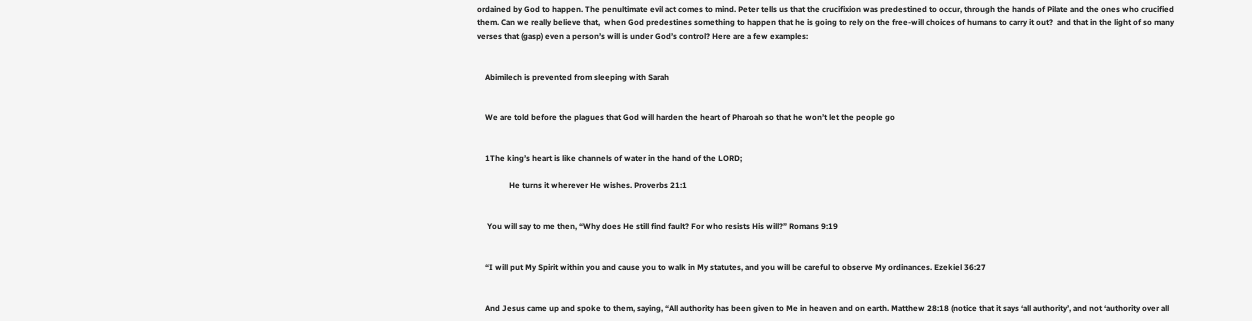ordained by God to happen. The penultimate evil act comes to mind. Peter tells us that the crucifixion was predestined to occur, through the hands of Pilate and the ones who crucified them. Can we really believe that,  when God predestines something to happen that he is going to rely on the free-will choices of humans to carry it out?  and that in the light of so many verses that (gasp) even a person’s will is under God’s control? Here are a few examples:


    Abimilech is prevented from sleeping with Sarah


    We are told before the plagues that God will harden the heart of Pharoah so that he won’t let the people go


    1The king’s heart is like channels of water in the hand of the LORD;

                He turns it wherever He wishes. Proverbs 21:1


     You will say to me then, “Why does He still find fault? For who resists His will?” Romans 9:19


    “I will put My Spirit within you and cause you to walk in My statutes, and you will be careful to observe My ordinances. Ezekiel 36:27


    And Jesus came up and spoke to them, saying, “All authority has been given to Me in heaven and on earth. Matthew 28:18 (notice that it says ‘all authority’, and not ‘authority over all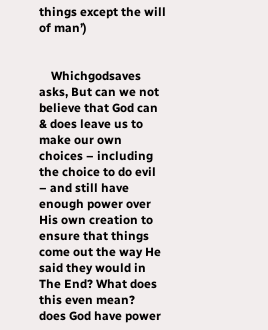things except the will of man’)


    Whichgodsaves asks, But can we not believe that God can & does leave us to make our own choices – including the choice to do evil – and still have enough power over His own creation to ensure that things come out the way He said they would in The End? What does this even mean?  does God have power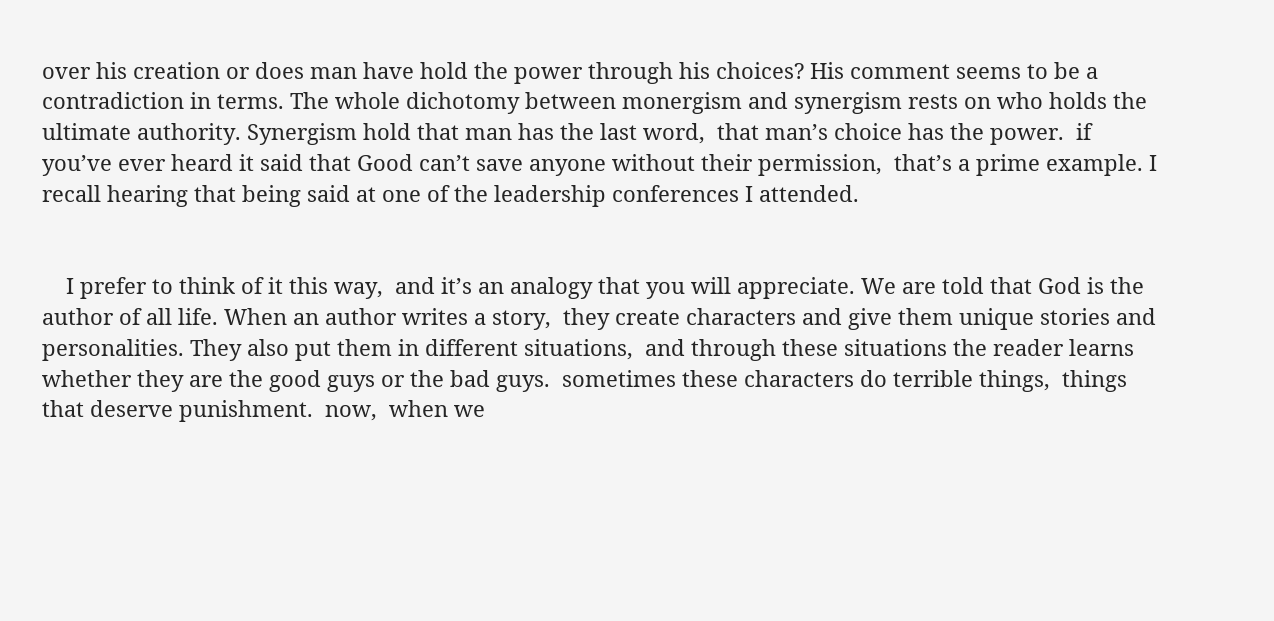over his creation or does man have hold the power through his choices? His comment seems to be a contradiction in terms. The whole dichotomy between monergism and synergism rests on who holds the ultimate authority. Synergism hold that man has the last word,  that man’s choice has the power.  if you’ve ever heard it said that Good can’t save anyone without their permission,  that’s a prime example. I recall hearing that being said at one of the leadership conferences I attended.


    I prefer to think of it this way,  and it’s an analogy that you will appreciate. We are told that God is the author of all life. When an author writes a story,  they create characters and give them unique stories and personalities. They also put them in different situations,  and through these situations the reader learns whether they are the good guys or the bad guys.  sometimes these characters do terrible things,  things that deserve punishment.  now,  when we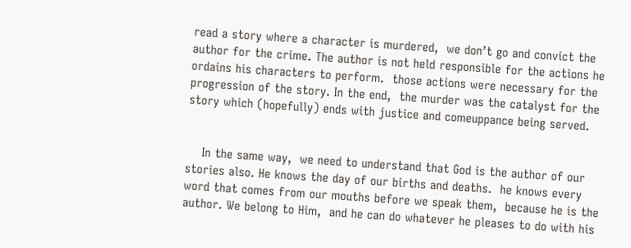read a story where a character is murdered,  we don’t go and convict the author for the crime. The author is not held responsible for the actions he ordains his characters to perform.  those actions were necessary for the progression of the story. In the end,  the murder was the catalyst for the story which (hopefully) ends with justice and comeuppance being served.


    In the same way,  we need to understand that God is the author of our stories also. He knows the day of our births and deaths.  he knows every word that comes from our mouths before we speak them,  because he is the author. We belong to Him,  and he can do whatever he pleases to do with his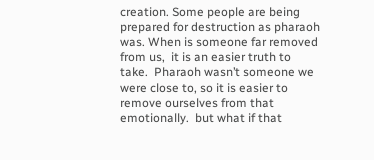creation. Some people are being prepared for destruction as pharaoh was. When is someone far removed from us,  it is an easier truth to take.  Pharaoh wasn’t someone we were close to, so it is easier to remove ourselves from that emotionally.  but what if that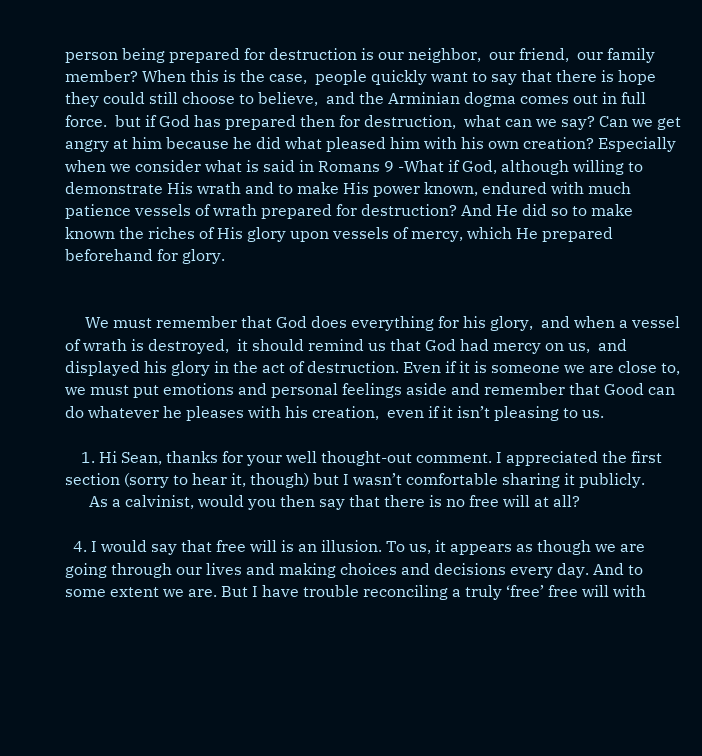person being prepared for destruction is our neighbor,  our friend,  our family member? When this is the case,  people quickly want to say that there is hope they could still choose to believe,  and the Arminian dogma comes out in full force.  but if God has prepared then for destruction,  what can we say? Can we get angry at him because he did what pleased him with his own creation? Especially when we consider what is said in Romans 9 -What if God, although willing to demonstrate His wrath and to make His power known, endured with much patience vessels of wrath prepared for destruction? And He did so to make known the riches of His glory upon vessels of mercy, which He prepared beforehand for glory.


     We must remember that God does everything for his glory,  and when a vessel of wrath is destroyed,  it should remind us that God had mercy on us,  and displayed his glory in the act of destruction. Even if it is someone we are close to,  we must put emotions and personal feelings aside and remember that Good can do whatever he pleases with his creation,  even if it isn’t pleasing to us.

    1. Hi Sean, thanks for your well thought-out comment. I appreciated the first section (sorry to hear it, though) but I wasn’t comfortable sharing it publicly.
      As a calvinist, would you then say that there is no free will at all?

  4. I would say that free will is an illusion. To us, it appears as though we are going through our lives and making choices and decisions every day. And to some extent we are. But I have trouble reconciling a truly ‘free’ free will with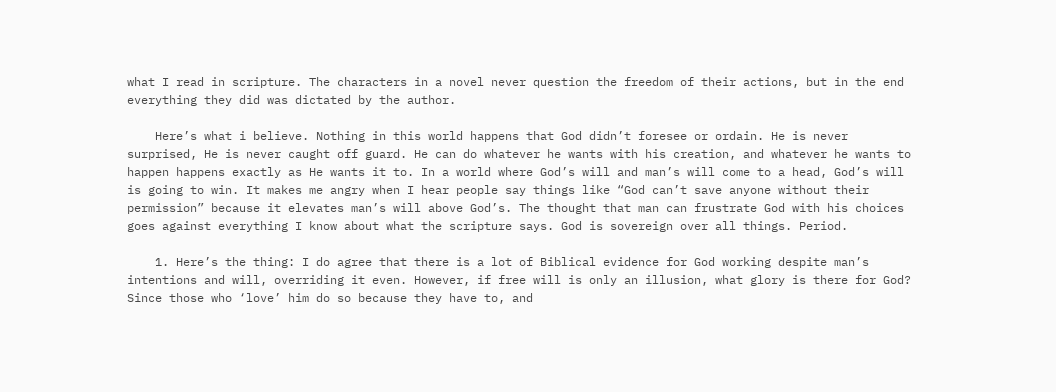what I read in scripture. The characters in a novel never question the freedom of their actions, but in the end everything they did was dictated by the author.

    Here’s what i believe. Nothing in this world happens that God didn’t foresee or ordain. He is never surprised, He is never caught off guard. He can do whatever he wants with his creation, and whatever he wants to happen happens exactly as He wants it to. In a world where God’s will and man’s will come to a head, God’s will is going to win. It makes me angry when I hear people say things like “God can’t save anyone without their permission” because it elevates man’s will above God’s. The thought that man can frustrate God with his choices goes against everything I know about what the scripture says. God is sovereign over all things. Period.

    1. Here’s the thing: I do agree that there is a lot of Biblical evidence for God working despite man’s intentions and will, overriding it even. However, if free will is only an illusion, what glory is there for God? Since those who ‘love’ him do so because they have to, and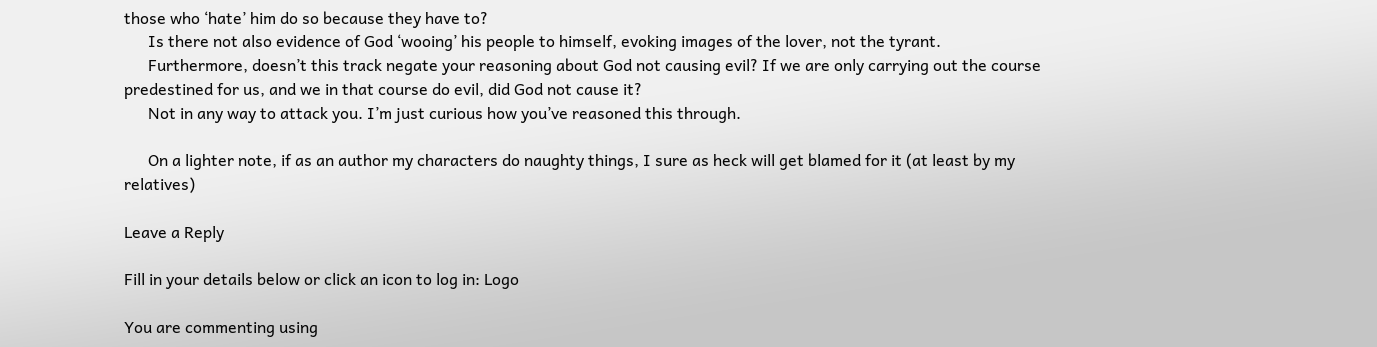those who ‘hate’ him do so because they have to?
      Is there not also evidence of God ‘wooing’ his people to himself, evoking images of the lover, not the tyrant.
      Furthermore, doesn’t this track negate your reasoning about God not causing evil? If we are only carrying out the course predestined for us, and we in that course do evil, did God not cause it?
      Not in any way to attack you. I’m just curious how you’ve reasoned this through.

      On a lighter note, if as an author my characters do naughty things, I sure as heck will get blamed for it (at least by my relatives)

Leave a Reply

Fill in your details below or click an icon to log in: Logo

You are commenting using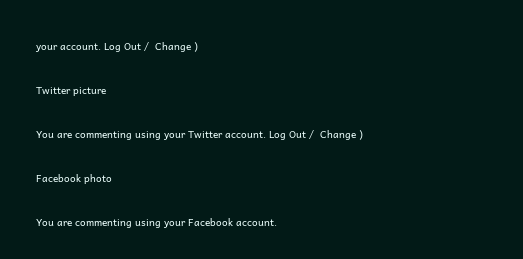your account. Log Out /  Change )

Twitter picture

You are commenting using your Twitter account. Log Out /  Change )

Facebook photo

You are commenting using your Facebook account.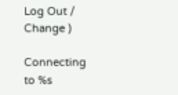Log Out /  Change )

Connecting to %s